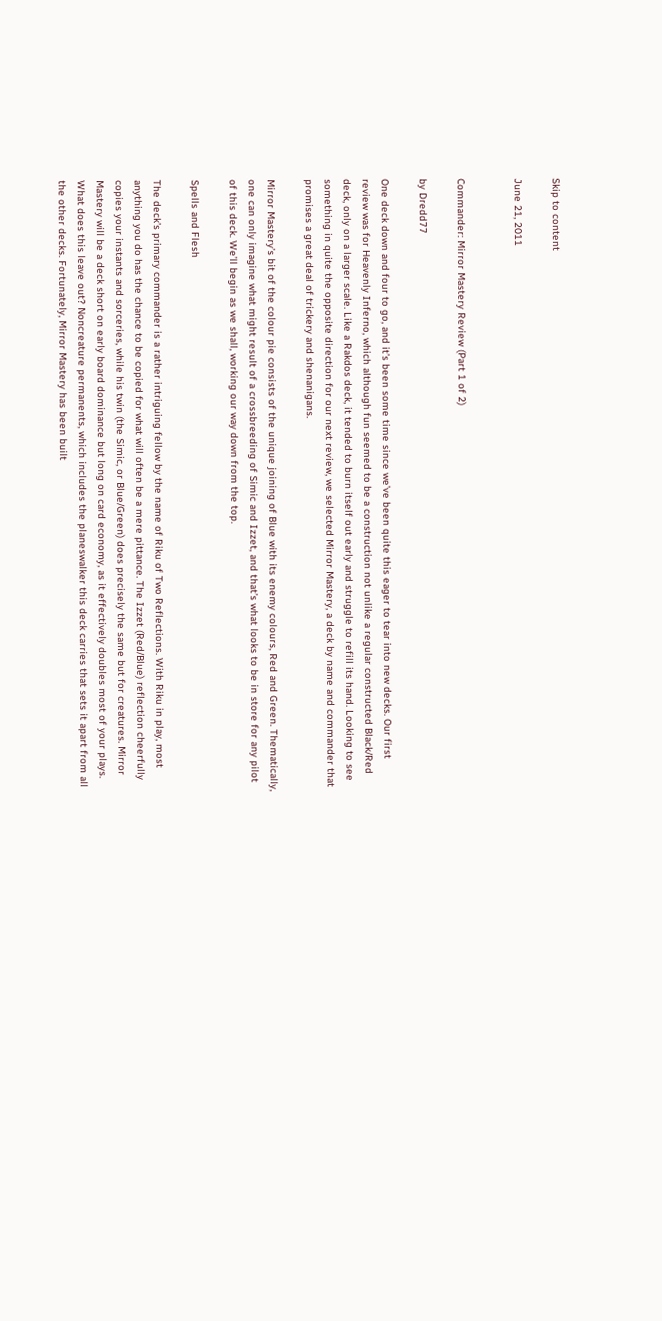Skip to content

June 21, 2011


Commander: Mirror Mastery Review (Part 1 of 2)

by Dredd77

One deck down and four to go, and it’s been some time since we’ve been quite this eager to tear into new decks. Our first review was for Heavenly Inferno, which although fun seemed to be a construction not unlike a regular constructed Black/Red deck, only on a larger scale. Like a Rakdos deck, it tended to burn itself out early and struggle to refill its hand. Looking to see something in quite the opposite direction for our next review, we selected Mirror Mastery, a deck by name and commander that promises a great deal of trickery and shenanigans.

Mirror Mastery’s bit of the colour pie consists of the unique joining of Blue with its enemy colours, Red and Green. Thematically, one can only imagine what might result of a crossbreeding of Simic and Izzet, and that’s what looks to be in store for any pilot of this deck. We’ll begin as we shall, working our way down from the top.

Spells and Flesh

The deck’s primary commander is a rather intriguing fellow by the name of Riku of Two Reflections. With Riku in play, most anything you do has the chance to be copied for what will often be a mere pittance. The Izzet (Red/Blue) reflection cheerfully copies your instants and sorceries, while his twin (the Simic, or Blue/Green) does precisely the same but for creatures. Mirror Mastery will be a deck short on early board dominance but long on card economy, as it effectively doubles most of your plays. What does this leave out? Noncreature permanents, which includes the planeswalker this deck carries that sets it apart from all the other decks. Fortunately, Mirror Mastery has been built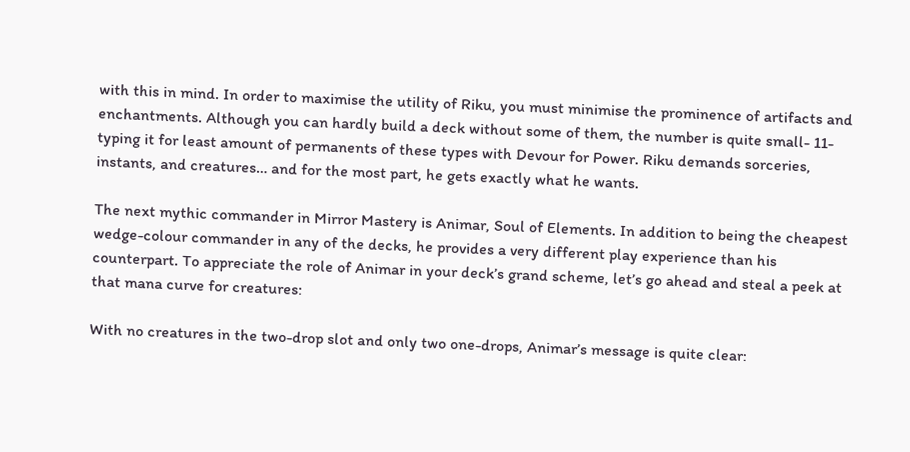with this in mind. In order to maximise the utility of Riku, you must minimise the prominence of artifacts and enchantments. Although you can hardly build a deck without some of them, the number is quite small- 11- typing it for least amount of permanents of these types with Devour for Power. Riku demands sorceries, instants, and creatures… and for the most part, he gets exactly what he wants.

The next mythic commander in Mirror Mastery is Animar, Soul of Elements. In addition to being the cheapest wedge-colour commander in any of the decks, he provides a very different play experience than his counterpart. To appreciate the role of Animar in your deck’s grand scheme, let’s go ahead and steal a peek at that mana curve for creatures:

With no creatures in the two-drop slot and only two one-drops, Animar’s message is quite clear: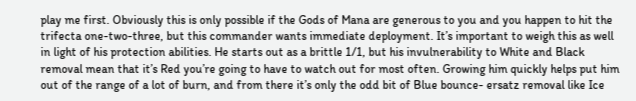play me first. Obviously this is only possible if the Gods of Mana are generous to you and you happen to hit the trifecta one-two-three, but this commander wants immediate deployment. It’s important to weigh this as well in light of his protection abilities. He starts out as a brittle 1/1, but his invulnerability to White and Black removal mean that it’s Red you’re going to have to watch out for most often. Growing him quickly helps put him out of the range of a lot of burn, and from there it’s only the odd bit of Blue bounce- ersatz removal like Ice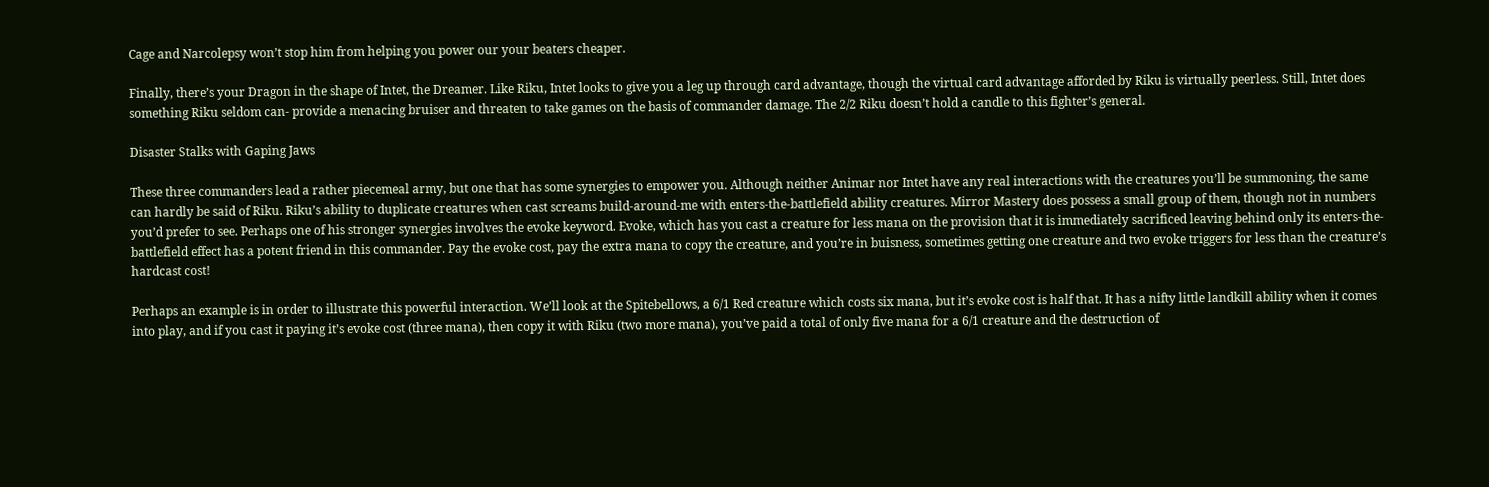Cage and Narcolepsy won’t stop him from helping you power our your beaters cheaper.

Finally, there’s your Dragon in the shape of Intet, the Dreamer. Like Riku, Intet looks to give you a leg up through card advantage, though the virtual card advantage afforded by Riku is virtually peerless. Still, Intet does something Riku seldom can- provide a menacing bruiser and threaten to take games on the basis of commander damage. The 2/2 Riku doesn’t hold a candle to this fighter’s general.

Disaster Stalks with Gaping Jaws

These three commanders lead a rather piecemeal army, but one that has some synergies to empower you. Although neither Animar nor Intet have any real interactions with the creatures you’ll be summoning, the same can hardly be said of Riku. Riku’s ability to duplicate creatures when cast screams build-around-me with enters-the-battlefield ability creatures. Mirror Mastery does possess a small group of them, though not in numbers you’d prefer to see. Perhaps one of his stronger synergies involves the evoke keyword. Evoke, which has you cast a creature for less mana on the provision that it is immediately sacrificed leaving behind only its enters-the-battlefield effect has a potent friend in this commander. Pay the evoke cost, pay the extra mana to copy the creature, and you’re in buisness, sometimes getting one creature and two evoke triggers for less than the creature’s hardcast cost!

Perhaps an example is in order to illustrate this powerful interaction. We’ll look at the Spitebellows, a 6/1 Red creature which costs six mana, but it’s evoke cost is half that. It has a nifty little landkill ability when it comes into play, and if you cast it paying it’s evoke cost (three mana), then copy it with Riku (two more mana), you’ve paid a total of only five mana for a 6/1 creature and the destruction of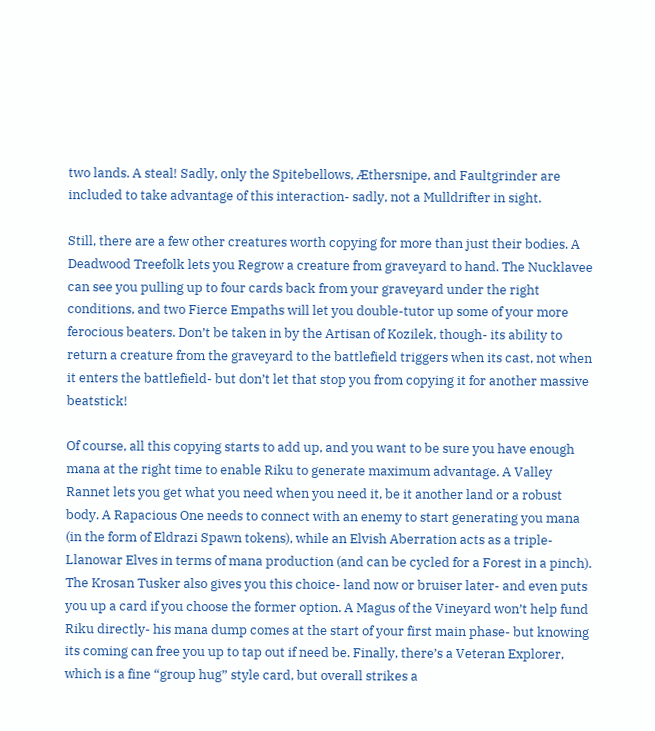two lands. A steal! Sadly, only the Spitebellows, Æthersnipe, and Faultgrinder are included to take advantage of this interaction- sadly, not a Mulldrifter in sight.

Still, there are a few other creatures worth copying for more than just their bodies. A Deadwood Treefolk lets you Regrow a creature from graveyard to hand. The Nucklavee can see you pulling up to four cards back from your graveyard under the right conditions, and two Fierce Empaths will let you double-tutor up some of your more ferocious beaters. Don’t be taken in by the Artisan of Kozilek, though- its ability to return a creature from the graveyard to the battlefield triggers when its cast, not when it enters the battlefield- but don’t let that stop you from copying it for another massive beatstick!

Of course, all this copying starts to add up, and you want to be sure you have enough mana at the right time to enable Riku to generate maximum advantage. A Valley Rannet lets you get what you need when you need it, be it another land or a robust body. A Rapacious One needs to connect with an enemy to start generating you mana (in the form of Eldrazi Spawn tokens), while an Elvish Aberration acts as a triple-Llanowar Elves in terms of mana production (and can be cycled for a Forest in a pinch). The Krosan Tusker also gives you this choice- land now or bruiser later- and even puts you up a card if you choose the former option. A Magus of the Vineyard won’t help fund Riku directly- his mana dump comes at the start of your first main phase- but knowing its coming can free you up to tap out if need be. Finally, there’s a Veteran Explorer, which is a fine “group hug” style card, but overall strikes a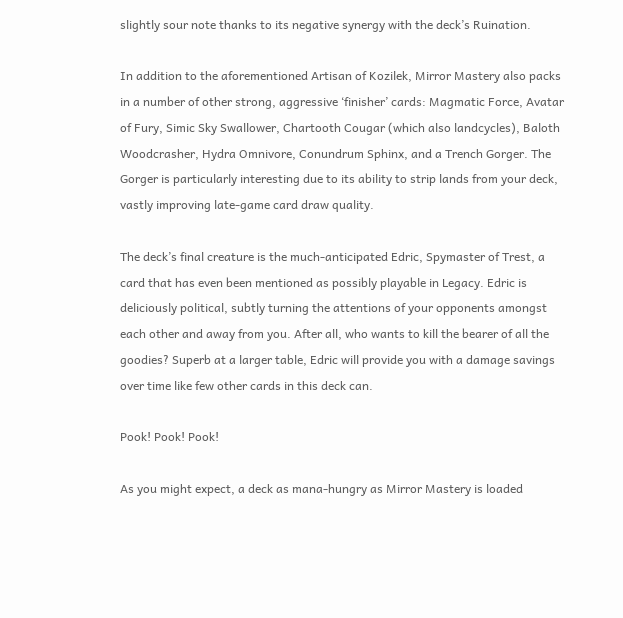slightly sour note thanks to its negative synergy with the deck’s Ruination.

In addition to the aforementioned Artisan of Kozilek, Mirror Mastery also packs in a number of other strong, aggressive ‘finisher’ cards: Magmatic Force, Avatar of Fury, Simic Sky Swallower, Chartooth Cougar (which also landcycles), Baloth Woodcrasher, Hydra Omnivore, Conundrum Sphinx, and a Trench Gorger. The Gorger is particularly interesting due to its ability to strip lands from your deck, vastly improving late-game card draw quality.

The deck’s final creature is the much-anticipated Edric, Spymaster of Trest, a card that has even been mentioned as possibly playable in Legacy. Edric is deliciously political, subtly turning the attentions of your opponents amongst each other and away from you. After all, who wants to kill the bearer of all the goodies? Superb at a larger table, Edric will provide you with a damage savings over time like few other cards in this deck can.

Pook! Pook! Pook!

As you might expect, a deck as mana-hungry as Mirror Mastery is loaded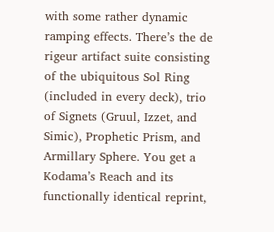with some rather dynamic ramping effects. There’s the de rigeur artifact suite consisting of the ubiquitous Sol Ring (included in every deck), trio of Signets (Gruul, Izzet, and Simic), Prophetic Prism, and Armillary Sphere. You get a Kodama’s Reach and its functionally identical reprint,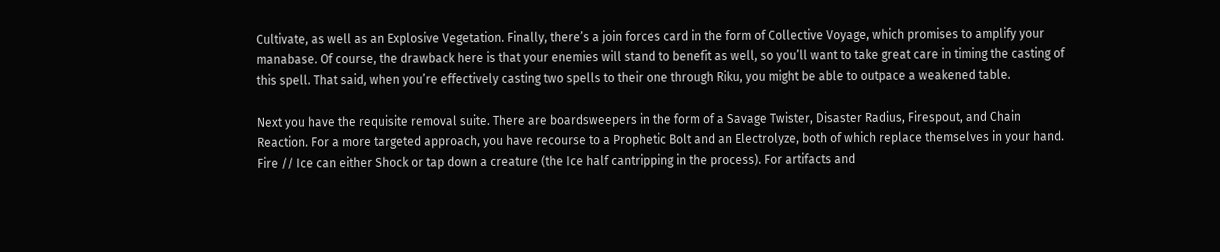Cultivate, as well as an Explosive Vegetation. Finally, there’s a join forces card in the form of Collective Voyage, which promises to amplify your manabase. Of course, the drawback here is that your enemies will stand to benefit as well, so you’ll want to take great care in timing the casting of this spell. That said, when you’re effectively casting two spells to their one through Riku, you might be able to outpace a weakened table.

Next you have the requisite removal suite. There are boardsweepers in the form of a Savage Twister, Disaster Radius, Firespout, and Chain Reaction. For a more targeted approach, you have recourse to a Prophetic Bolt and an Electrolyze, both of which replace themselves in your hand. Fire // Ice can either Shock or tap down a creature (the Ice half cantripping in the process). For artifacts and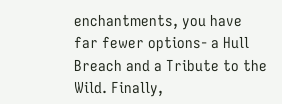enchantments, you have far fewer options- a Hull Breach and a Tribute to the Wild. Finally,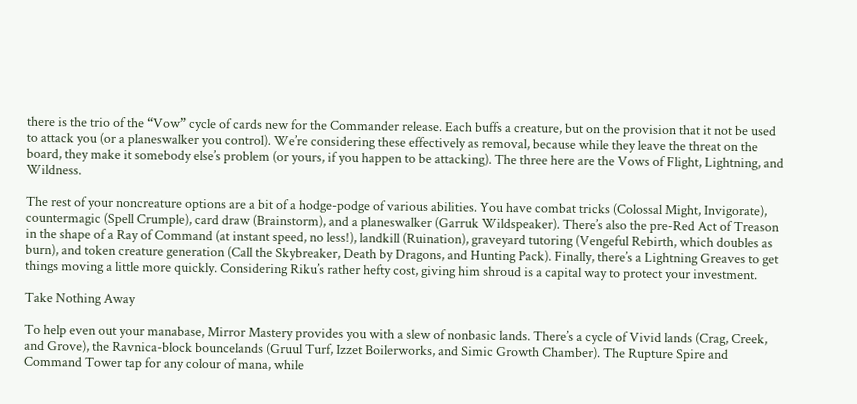there is the trio of the “Vow” cycle of cards new for the Commander release. Each buffs a creature, but on the provision that it not be used to attack you (or a planeswalker you control). We’re considering these effectively as removal, because while they leave the threat on the board, they make it somebody else’s problem (or yours, if you happen to be attacking). The three here are the Vows of Flight, Lightning, and Wildness.

The rest of your noncreature options are a bit of a hodge-podge of various abilities. You have combat tricks (Colossal Might, Invigorate), countermagic (Spell Crumple), card draw (Brainstorm), and a planeswalker (Garruk Wildspeaker). There’s also the pre-Red Act of Treason in the shape of a Ray of Command (at instant speed, no less!), landkill (Ruination), graveyard tutoring (Vengeful Rebirth, which doubles as burn), and token creature generation (Call the Skybreaker, Death by Dragons, and Hunting Pack). Finally, there’s a Lightning Greaves to get things moving a little more quickly. Considering Riku’s rather hefty cost, giving him shroud is a capital way to protect your investment.

Take Nothing Away

To help even out your manabase, Mirror Mastery provides you with a slew of nonbasic lands. There’s a cycle of Vivid lands (Crag, Creek, and Grove), the Ravnica-block bouncelands (Gruul Turf, Izzet Boilerworks, and Simic Growth Chamber). The Rupture Spire and Command Tower tap for any colour of mana, while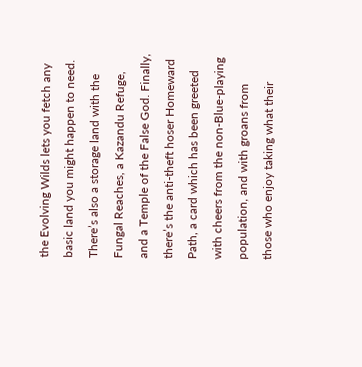the Evolving Wilds lets you fetch any basic land you might happen to need. There’s also a storage land with the Fungal Reaches, a Kazandu Refuge, and a Temple of the False God. Finally, there’s the anti-theft hoser Homeward Path, a card which has been greeted with cheers from the non-Blue-playing population, and with groans from those who enjoy taking what their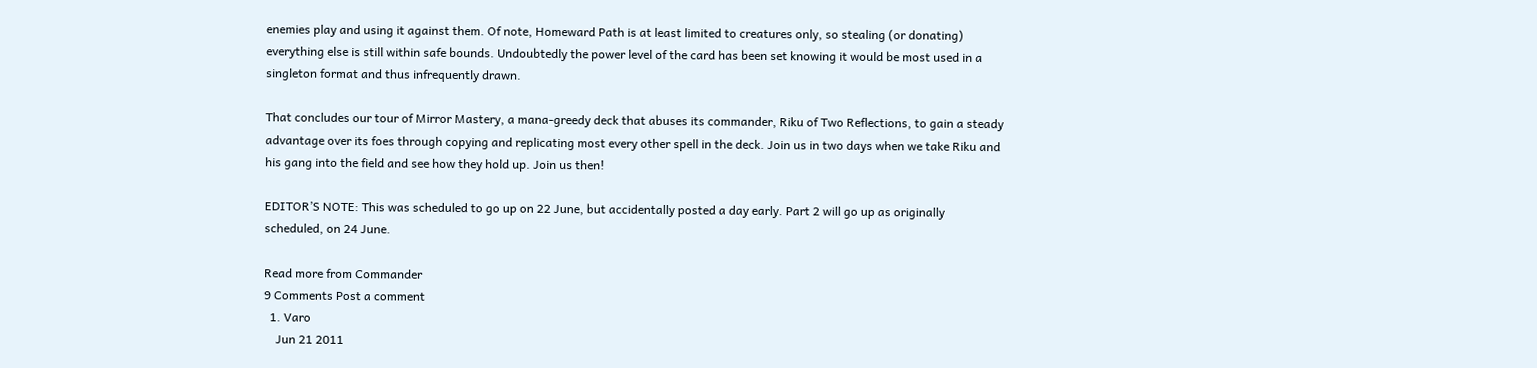enemies play and using it against them. Of note, Homeward Path is at least limited to creatures only, so stealing (or donating) everything else is still within safe bounds. Undoubtedly the power level of the card has been set knowing it would be most used in a singleton format and thus infrequently drawn.

That concludes our tour of Mirror Mastery, a mana-greedy deck that abuses its commander, Riku of Two Reflections, to gain a steady advantage over its foes through copying and replicating most every other spell in the deck. Join us in two days when we take Riku and his gang into the field and see how they hold up. Join us then!

EDITOR’S NOTE: This was scheduled to go up on 22 June, but accidentally posted a day early. Part 2 will go up as originally scheduled, on 24 June.

Read more from Commander
9 Comments Post a comment
  1. Varo
    Jun 21 2011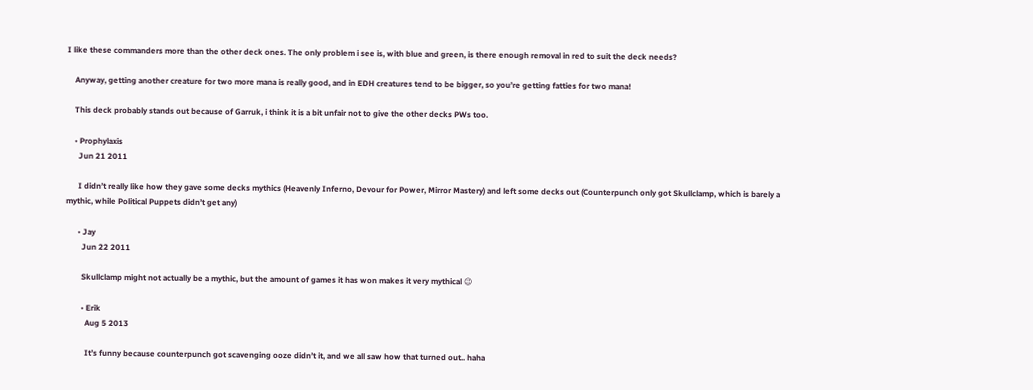I like these commanders more than the other deck ones. The only problem i see is, with blue and green, is there enough removal in red to suit the deck needs?

    Anyway, getting another creature for two more mana is really good, and in EDH creatures tend to be bigger, so you’re getting fatties for two mana!

    This deck probably stands out because of Garruk, i think it is a bit unfair not to give the other decks PWs too.

    • Prophylaxis
      Jun 21 2011

      I didn’t really like how they gave some decks mythics (Heavenly Inferno, Devour for Power, Mirror Mastery) and left some decks out (Counterpunch only got Skullclamp, which is barely a mythic, while Political Puppets didn’t get any)

      • Jay
        Jun 22 2011

        Skullclamp might not actually be a mythic, but the amount of games it has won makes it very mythical 😉

        • Erik
          Aug 5 2013

          It’s funny because counterpunch got scavenging ooze didn’t it, and we all saw how that turned out.. haha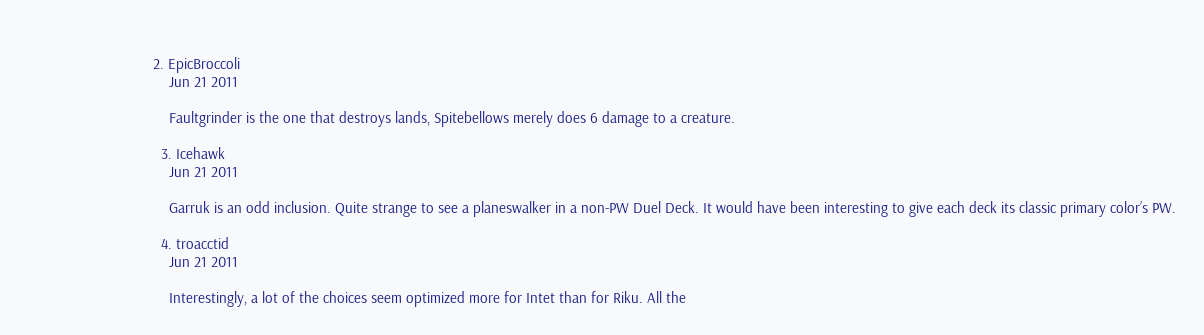2. EpicBroccoli
    Jun 21 2011

    Faultgrinder is the one that destroys lands, Spitebellows merely does 6 damage to a creature.

  3. Icehawk
    Jun 21 2011

    Garruk is an odd inclusion. Quite strange to see a planeswalker in a non-PW Duel Deck. It would have been interesting to give each deck its classic primary color’s PW.

  4. troacctid
    Jun 21 2011

    Interestingly, a lot of the choices seem optimized more for Intet than for Riku. All the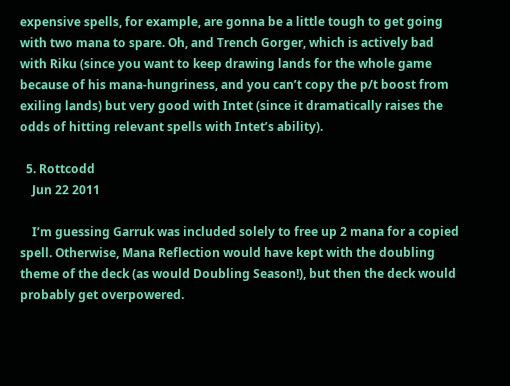expensive spells, for example, are gonna be a little tough to get going with two mana to spare. Oh, and Trench Gorger, which is actively bad with Riku (since you want to keep drawing lands for the whole game because of his mana-hungriness, and you can’t copy the p/t boost from exiling lands) but very good with Intet (since it dramatically raises the odds of hitting relevant spells with Intet’s ability).

  5. Rottcodd
    Jun 22 2011

    I’m guessing Garruk was included solely to free up 2 mana for a copied spell. Otherwise, Mana Reflection would have kept with the doubling theme of the deck (as would Doubling Season!), but then the deck would probably get overpowered.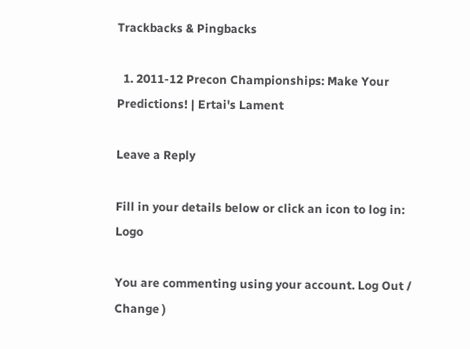Trackbacks & Pingbacks

  1. 2011-12 Precon Championships: Make Your Predictions! | Ertai's Lament

Leave a Reply

Fill in your details below or click an icon to log in: Logo

You are commenting using your account. Log Out /  Change )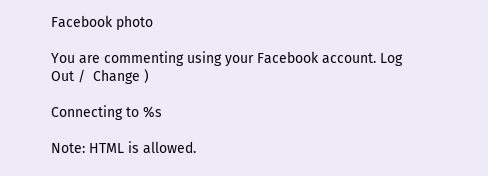Facebook photo

You are commenting using your Facebook account. Log Out /  Change )

Connecting to %s

Note: HTML is allowed.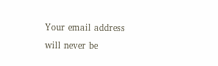Your email address will never be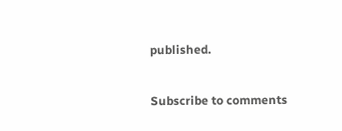published.

Subscribe to comments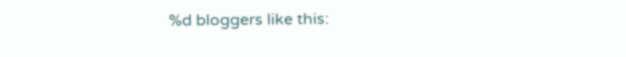%d bloggers like this: